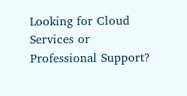Looking for Cloud Services or Professional Support?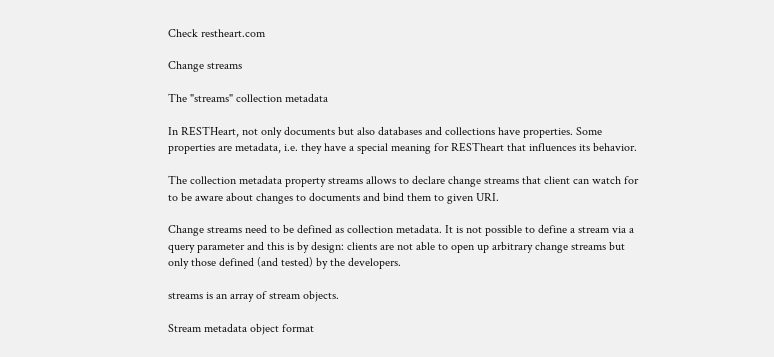Check restheart.com

Change streams

The "streams" collection metadata

In RESTHeart, not only documents but also databases and collections have properties. Some properties are metadata, i.e. they have a special meaning for RESTheart that influences its behavior.

The collection metadata property streams allows to declare change streams that client can watch for to be aware about changes to documents and bind them to given URI.

Change streams need to be defined as collection metadata. It is not possible to define a stream via a query parameter and this is by design: clients are not able to open up arbitrary change streams but only those defined (and tested) by the developers.

streams is an array of stream objects.

Stream metadata object format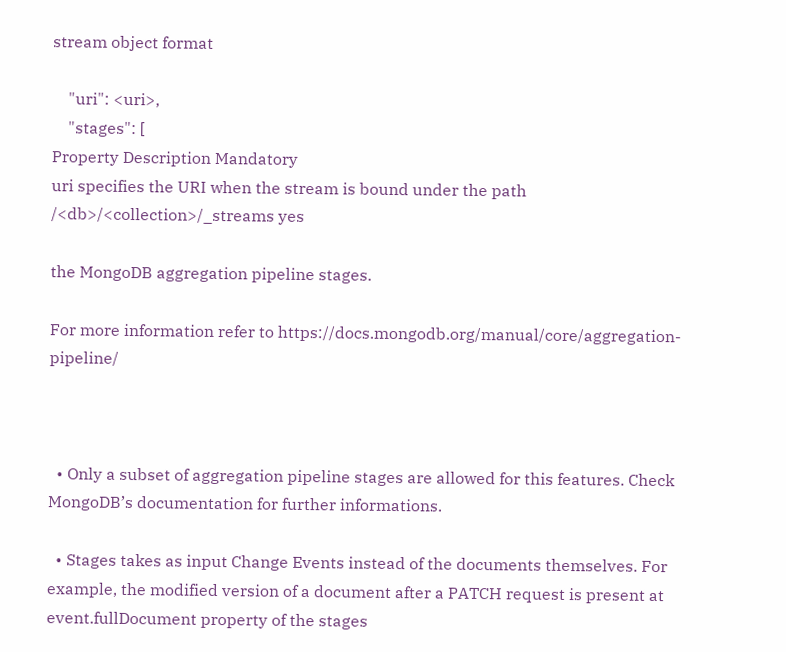stream object format

    "uri": <uri>,
    "stages": [
Property Description Mandatory
uri specifies the URI when the stream is bound under the path /<db>/<collection>/_streams yes

the MongoDB aggregation pipeline stages.

For more information refer to https://docs.mongodb.org/manual/core/aggregation-pipeline/



  • Only a subset of aggregation pipeline stages are allowed for this features. Check MongoDB’s documentation for further informations.

  • Stages takes as input Change Events instead of the documents themselves. For example, the modified version of a document after a PATCH request is present at event.fullDocument property of the stages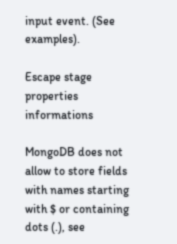input event. (See examples).

Escape stage properties informations

MongoDB does not allow to store fields with names starting with $ or containing dots (.), see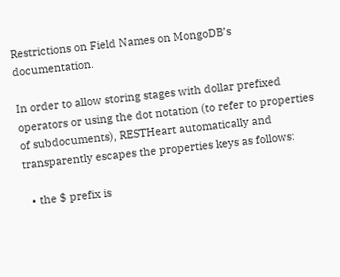Restrictions on Field Names on MongoDB’s documentation.

In order to allow storing stages with dollar prefixed operators or using the dot notation (to refer to properties of subdocuments), RESTHeart automatically and transparently escapes the properties keys as follows:

  • the $ prefix is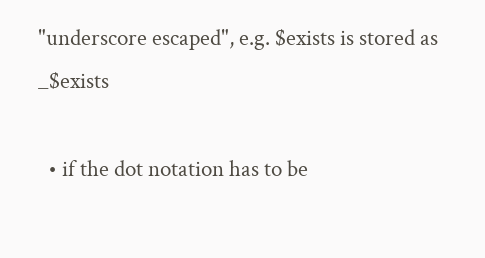"underscore escaped", e.g. $exists is stored as _$exists

  • if the dot notation has to be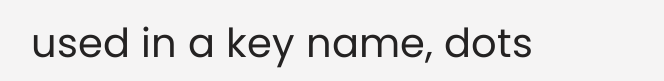used in a key name, dots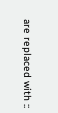are replaced with ::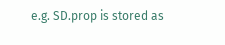e.g. SD.prop is stored as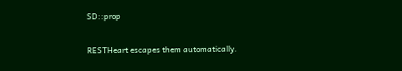SD::prop

RESTHeart escapes them automatically.